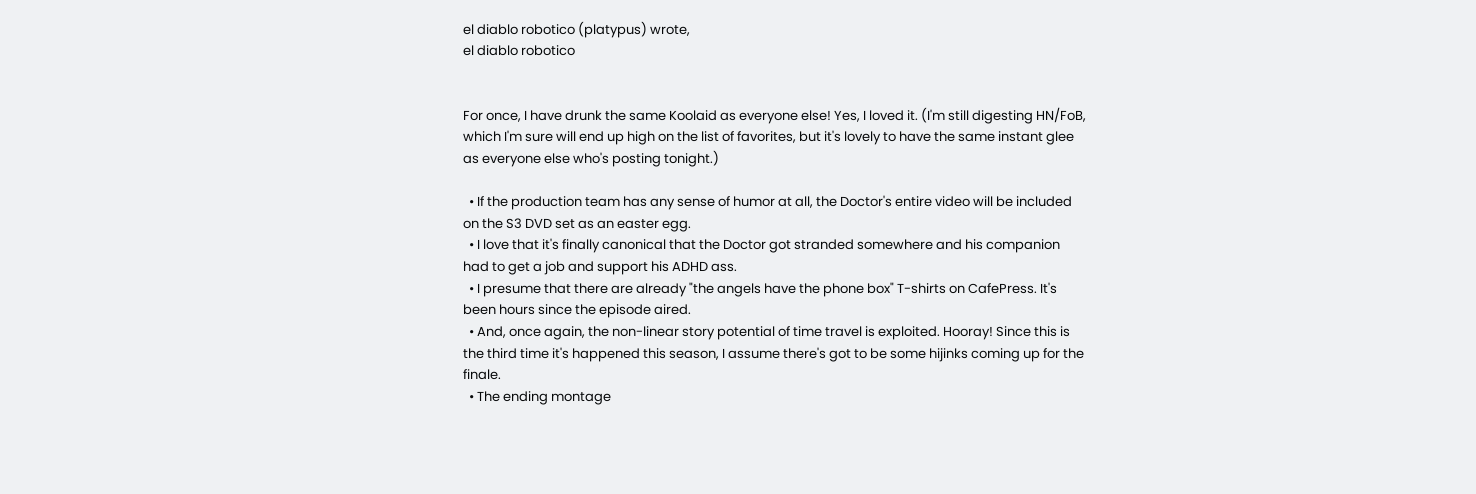el diablo robotico (platypus) wrote,
el diablo robotico


For once, I have drunk the same Koolaid as everyone else! Yes, I loved it. (I'm still digesting HN/FoB, which I'm sure will end up high on the list of favorites, but it's lovely to have the same instant glee as everyone else who's posting tonight.)

  • If the production team has any sense of humor at all, the Doctor's entire video will be included on the S3 DVD set as an easter egg.
  • I love that it's finally canonical that the Doctor got stranded somewhere and his companion had to get a job and support his ADHD ass.
  • I presume that there are already "the angels have the phone box" T-shirts on CafePress. It's been hours since the episode aired.
  • And, once again, the non-linear story potential of time travel is exploited. Hooray! Since this is the third time it's happened this season, I assume there's got to be some hijinks coming up for the finale.
  • The ending montage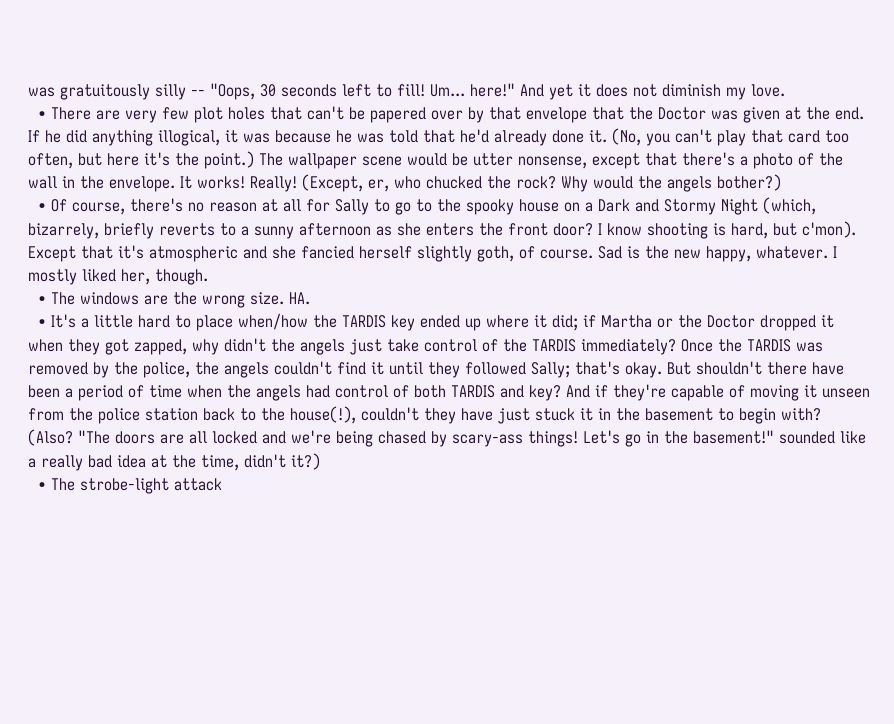was gratuitously silly -- "Oops, 30 seconds left to fill! Um... here!" And yet it does not diminish my love.
  • There are very few plot holes that can't be papered over by that envelope that the Doctor was given at the end. If he did anything illogical, it was because he was told that he'd already done it. (No, you can't play that card too often, but here it's the point.) The wallpaper scene would be utter nonsense, except that there's a photo of the wall in the envelope. It works! Really! (Except, er, who chucked the rock? Why would the angels bother?)
  • Of course, there's no reason at all for Sally to go to the spooky house on a Dark and Stormy Night (which, bizarrely, briefly reverts to a sunny afternoon as she enters the front door? I know shooting is hard, but c'mon). Except that it's atmospheric and she fancied herself slightly goth, of course. Sad is the new happy, whatever. I mostly liked her, though.
  • The windows are the wrong size. HA.
  • It's a little hard to place when/how the TARDIS key ended up where it did; if Martha or the Doctor dropped it when they got zapped, why didn't the angels just take control of the TARDIS immediately? Once the TARDIS was removed by the police, the angels couldn't find it until they followed Sally; that's okay. But shouldn't there have been a period of time when the angels had control of both TARDIS and key? And if they're capable of moving it unseen from the police station back to the house(!), couldn't they have just stuck it in the basement to begin with? (Also? "The doors are all locked and we're being chased by scary-ass things! Let's go in the basement!" sounded like a really bad idea at the time, didn't it?)
  • The strobe-light attack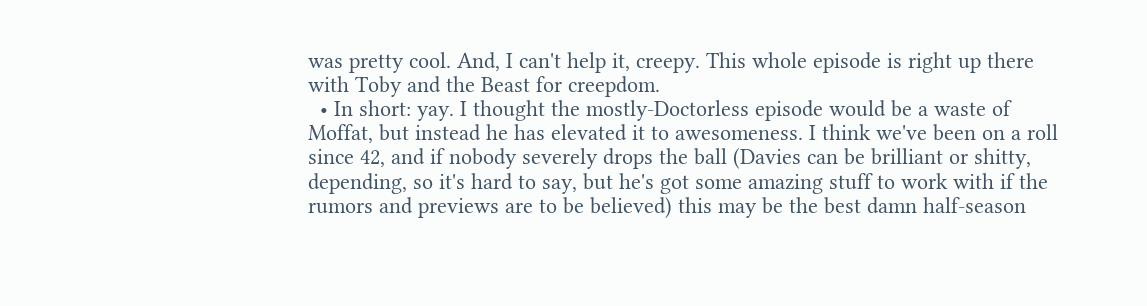was pretty cool. And, I can't help it, creepy. This whole episode is right up there with Toby and the Beast for creepdom.
  • In short: yay. I thought the mostly-Doctorless episode would be a waste of Moffat, but instead he has elevated it to awesomeness. I think we've been on a roll since 42, and if nobody severely drops the ball (Davies can be brilliant or shitty, depending, so it's hard to say, but he's got some amazing stuff to work with if the rumors and previews are to be believed) this may be the best damn half-season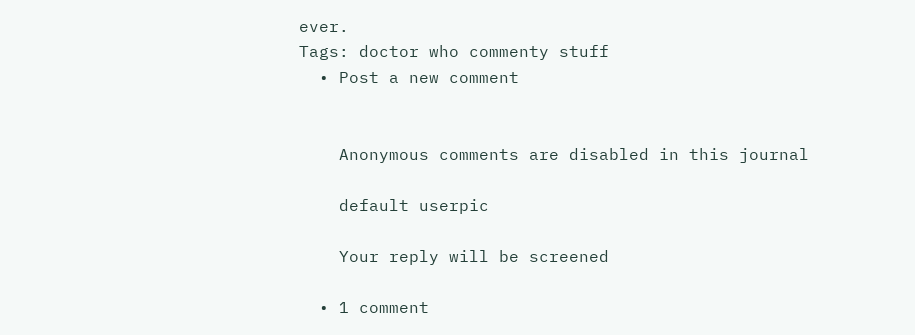ever.
Tags: doctor who commenty stuff
  • Post a new comment


    Anonymous comments are disabled in this journal

    default userpic

    Your reply will be screened

  • 1 comment